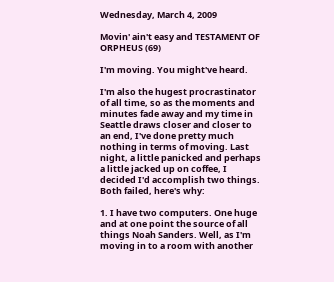Wednesday, March 4, 2009

Movin' ain't easy and TESTAMENT OF ORPHEUS (69)

I'm moving. You might've heard.

I'm also the hugest procrastinator of all time, so as the moments and minutes fade away and my time in Seattle draws closer and closer to an end, I've done pretty much nothing in terms of moving. Last night, a little panicked and perhaps a little jacked up on coffee, I decided I'd accomplish two things. Both failed, here's why:

1. I have two computers. One huge and at one point the source of all things Noah Sanders. Well, as I'm moving in to a room with another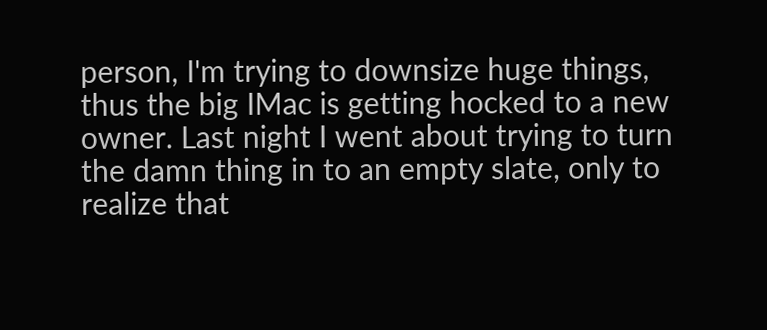person, I'm trying to downsize huge things, thus the big IMac is getting hocked to a new owner. Last night I went about trying to turn the damn thing in to an empty slate, only to realize that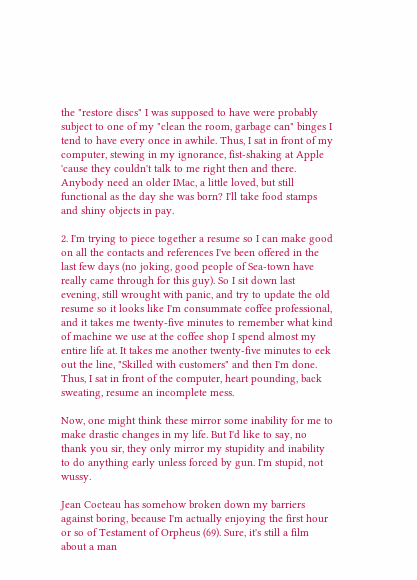the "restore discs" I was supposed to have were probably subject to one of my "clean the room, garbage can" binges I tend to have every once in awhile. Thus, I sat in front of my computer, stewing in my ignorance, fist-shaking at Apple 'cause they couldn't talk to me right then and there. Anybody need an older IMac, a little loved, but still functional as the day she was born? I'll take food stamps and shiny objects in pay.

2. I'm trying to piece together a resume so I can make good on all the contacts and references I've been offered in the last few days (no joking, good people of Sea-town have really came through for this guy). So I sit down last evening, still wrought with panic, and try to update the old resume so it looks like I'm consummate coffee professional, and it takes me twenty-five minutes to remember what kind of machine we use at the coffee shop I spend almost my entire life at. It takes me another twenty-five minutes to eek out the line, "Skilled with customers" and then I'm done. Thus, I sat in front of the computer, heart pounding, back sweating, resume an incomplete mess.

Now, one might think these mirror some inability for me to make drastic changes in my life. But I'd like to say, no thank you sir, they only mirror my stupidity and inability to do anything early unless forced by gun. I'm stupid, not wussy.

Jean Cocteau has somehow broken down my barriers against boring, because I'm actually enjoying the first hour or so of Testament of Orpheus (69). Sure, it's still a film about a man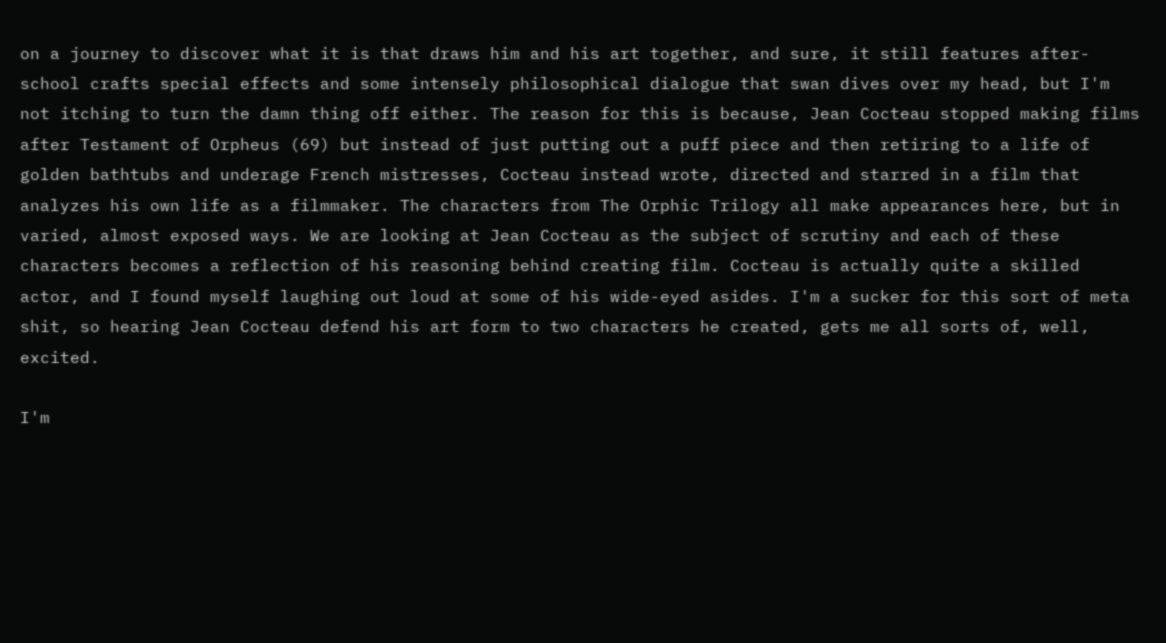on a journey to discover what it is that draws him and his art together, and sure, it still features after-school crafts special effects and some intensely philosophical dialogue that swan dives over my head, but I'm not itching to turn the damn thing off either. The reason for this is because, Jean Cocteau stopped making films after Testament of Orpheus (69) but instead of just putting out a puff piece and then retiring to a life of golden bathtubs and underage French mistresses, Cocteau instead wrote, directed and starred in a film that analyzes his own life as a filmmaker. The characters from The Orphic Trilogy all make appearances here, but in varied, almost exposed ways. We are looking at Jean Cocteau as the subject of scrutiny and each of these characters becomes a reflection of his reasoning behind creating film. Cocteau is actually quite a skilled actor, and I found myself laughing out loud at some of his wide-eyed asides. I'm a sucker for this sort of meta shit, so hearing Jean Cocteau defend his art form to two characters he created, gets me all sorts of, well, excited.

I'm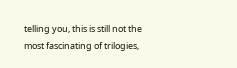telling you, this is still not the most fascinating of trilogies,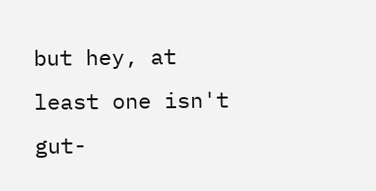but hey, at least one isn't gut-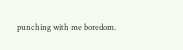punching with me boredom.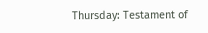Thursday: Testament of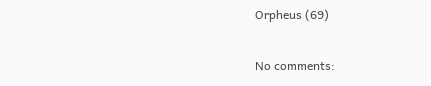Orpheus (69)

No comments: